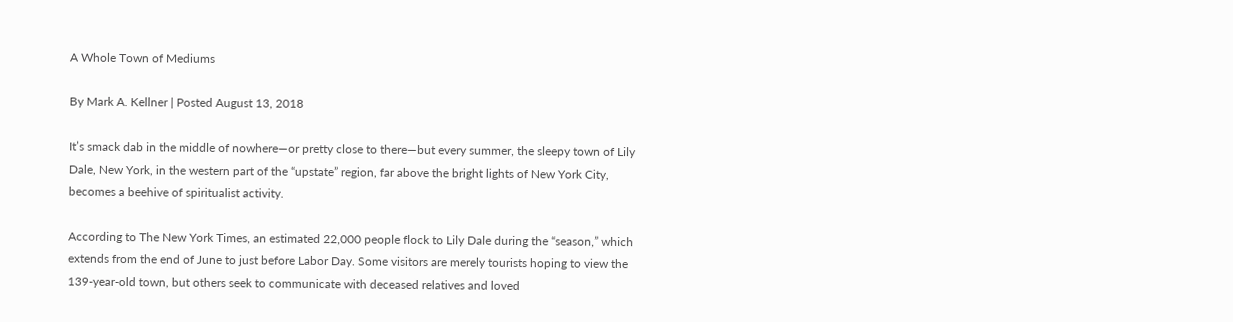A Whole Town of Mediums

By Mark A. Kellner | Posted August 13, 2018

It’s smack dab in the middle of nowhere—or pretty close to there—but every summer, the sleepy town of Lily Dale, New York, in the western part of the “upstate” region, far above the bright lights of New York City, becomes a beehive of spiritualist activity.

According to The New York Times, an estimated 22,000 people flock to Lily Dale during the “season,” which extends from the end of June to just before Labor Day. Some visitors are merely tourists hoping to view the 139-year-old town, but others seek to communicate with deceased relatives and loved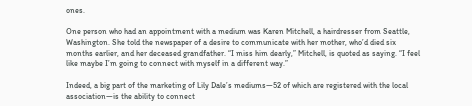ones.

One person who had an appointment with a medium was Karen Mitchell, a hairdresser from Seattle, Washington. She told the newspaper of a desire to communicate with her mother, who’d died six months earlier, and her deceased grandfather. “I miss him dearly,” Mitchell, is quoted as saying. “I feel like maybe I’m going to connect with myself in a different way.”

Indeed, a big part of the marketing of Lily Dale’s mediums—52 of which are registered with the local association—is the ability to connect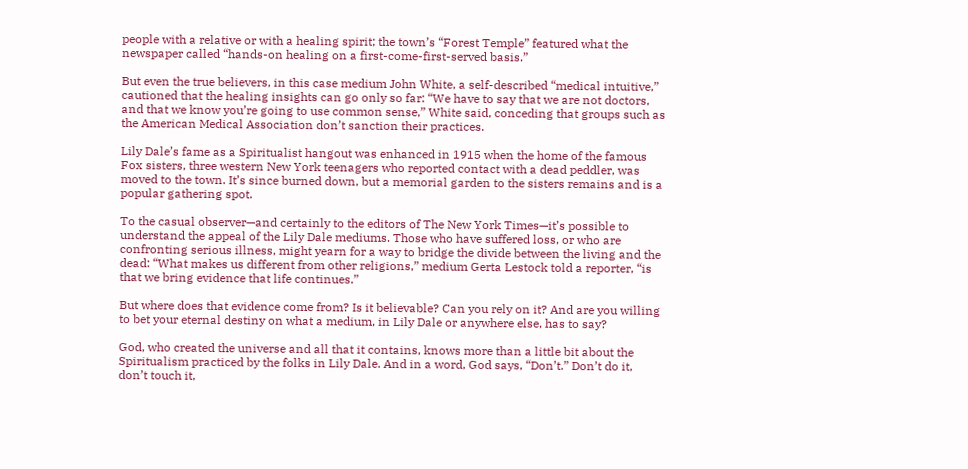people with a relative or with a healing spirit; the town’s “Forest Temple” featured what the newspaper called “hands-on healing on a first-come-first-served basis.”

But even the true believers, in this case medium John White, a self-described “medical intuitive,” cautioned that the healing insights can go only so far: “We have to say that we are not doctors, and that we know you’re going to use common sense,” White said, conceding that groups such as the American Medical Association don’t sanction their practices.

Lily Dale’s fame as a Spiritualist hangout was enhanced in 1915 when the home of the famous Fox sisters, three western New York teenagers who reported contact with a dead peddler, was moved to the town. It’s since burned down, but a memorial garden to the sisters remains and is a popular gathering spot.

To the casual observer—and certainly to the editors of The New York Times—it’s possible to understand the appeal of the Lily Dale mediums. Those who have suffered loss, or who are confronting serious illness, might yearn for a way to bridge the divide between the living and the dead: “What makes us different from other religions,” medium Gerta Lestock told a reporter, “is that we bring evidence that life continues.”

But where does that evidence come from? Is it believable? Can you rely on it? And are you willing to bet your eternal destiny on what a medium, in Lily Dale or anywhere else, has to say?

God, who created the universe and all that it contains, knows more than a little bit about the Spiritualism practiced by the folks in Lily Dale. And in a word, God says, “Don’t.” Don’t do it, don’t touch it,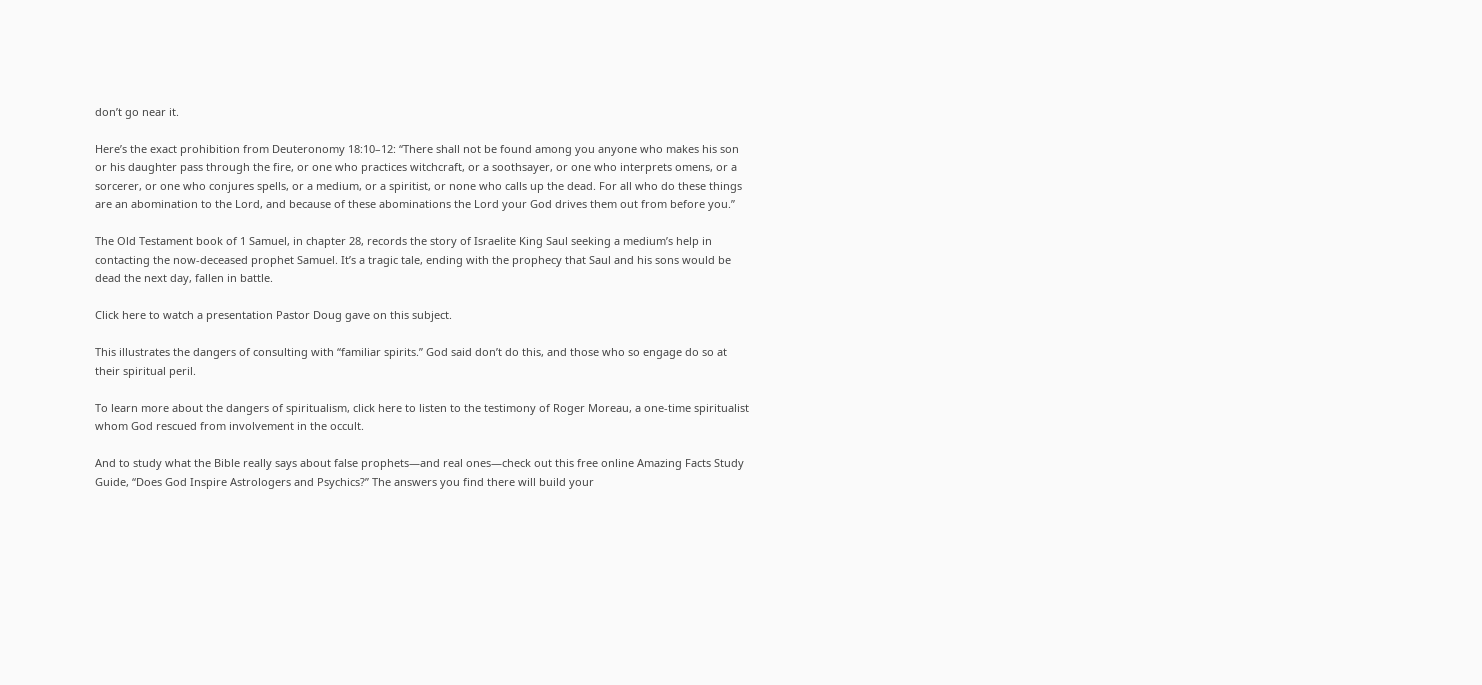don’t go near it.

Here’s the exact prohibition from Deuteronomy 18:10–12: “There shall not be found among you anyone who makes his son or his daughter pass through the fire, or one who practices witchcraft, or a soothsayer, or one who interprets omens, or a sorcerer, or one who conjures spells, or a medium, or a spiritist, or none who calls up the dead. For all who do these things are an abomination to the Lord, and because of these abominations the Lord your God drives them out from before you.”

The Old Testament book of 1 Samuel, in chapter 28, records the story of Israelite King Saul seeking a medium’s help in contacting the now-deceased prophet Samuel. It’s a tragic tale, ending with the prophecy that Saul and his sons would be dead the next day, fallen in battle.

Click here to watch a presentation Pastor Doug gave on this subject.

This illustrates the dangers of consulting with “familiar spirits.” God said don’t do this, and those who so engage do so at their spiritual peril.

To learn more about the dangers of spiritualism, click here to listen to the testimony of Roger Moreau, a one-time spiritualist whom God rescued from involvement in the occult.

And to study what the Bible really says about false prophets—and real ones—check out this free online Amazing Facts Study Guide, “Does God Inspire Astrologers and Psychics?” The answers you find there will build your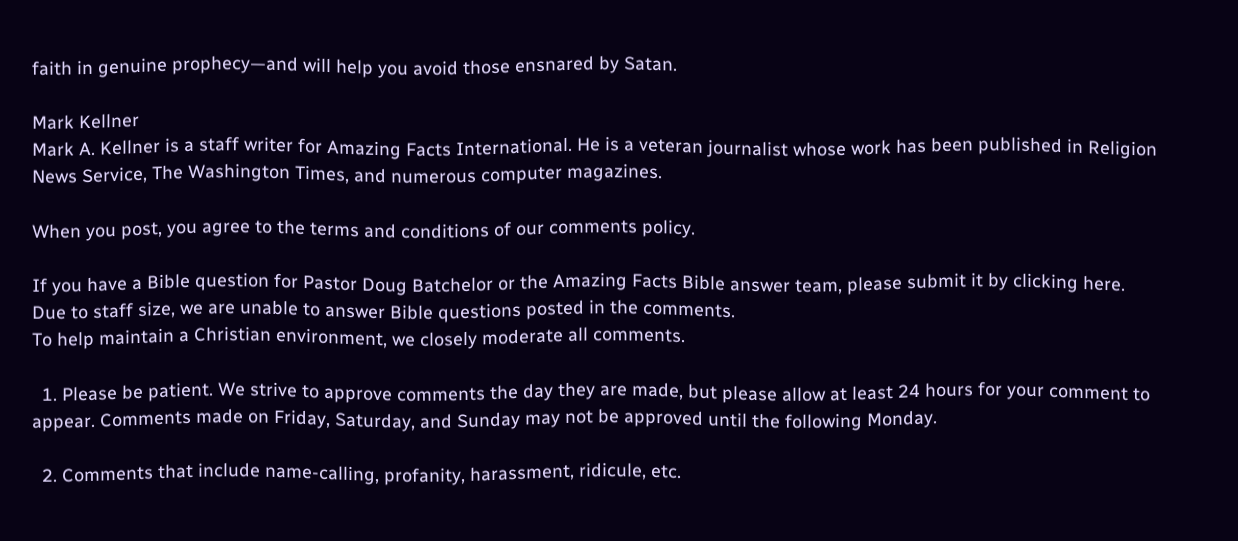faith in genuine prophecy—and will help you avoid those ensnared by Satan.

Mark Kellner
Mark A. Kellner is a staff writer for Amazing Facts International. He is a veteran journalist whose work has been published in Religion News Service, The Washington Times, and numerous computer magazines.

When you post, you agree to the terms and conditions of our comments policy.

If you have a Bible question for Pastor Doug Batchelor or the Amazing Facts Bible answer team, please submit it by clicking here. Due to staff size, we are unable to answer Bible questions posted in the comments.
To help maintain a Christian environment, we closely moderate all comments.

  1. Please be patient. We strive to approve comments the day they are made, but please allow at least 24 hours for your comment to appear. Comments made on Friday, Saturday, and Sunday may not be approved until the following Monday.

  2. Comments that include name-calling, profanity, harassment, ridicule, etc.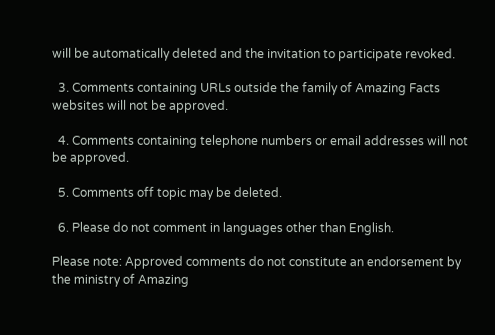will be automatically deleted and the invitation to participate revoked.

  3. Comments containing URLs outside the family of Amazing Facts websites will not be approved.

  4. Comments containing telephone numbers or email addresses will not be approved.

  5. Comments off topic may be deleted.

  6. Please do not comment in languages other than English.

Please note: Approved comments do not constitute an endorsement by the ministry of Amazing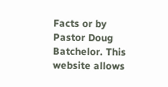Facts or by Pastor Doug Batchelor. This website allows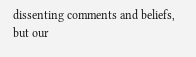dissenting comments and beliefs, but our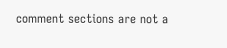comment sections are not a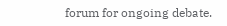forum for ongoing debate.